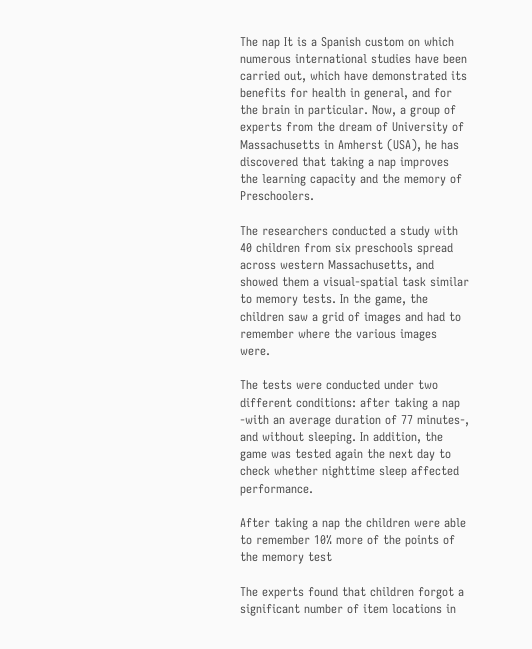The nap It is a Spanish custom on which numerous international studies have been carried out, which have demonstrated its benefits for health in general, and for the brain in particular. Now, a group of experts from the dream of University of Massachusetts in Amherst (USA), he has discovered that taking a nap improves the learning capacity and the memory of Preschoolers.

The researchers conducted a study with 40 children from six preschools spread across western Massachusetts, and showed them a visual-spatial task similar to memory tests. In the game, the children saw a grid of images and had to remember where the various images were.

The tests were conducted under two different conditions: after taking a nap -with an average duration of 77 minutes-, and without sleeping. In addition, the game was tested again the next day to check whether nighttime sleep affected performance.

After taking a nap the children were able to remember 10% more of the points of the memory test

The experts found that children forgot a significant number of item locations in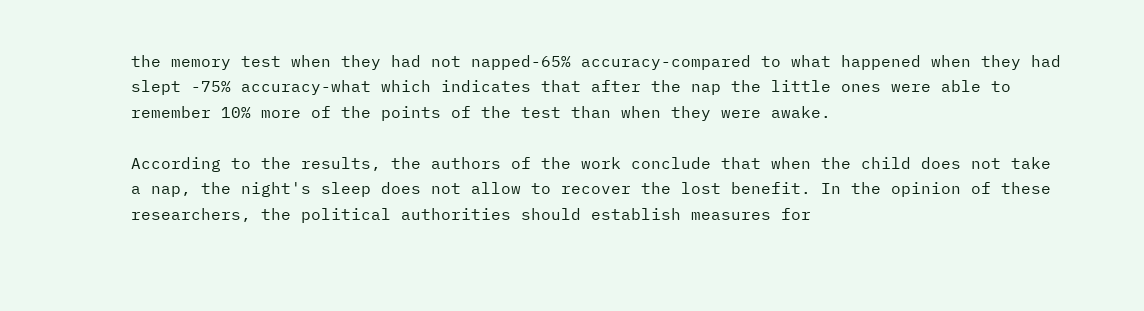the memory test when they had not napped-65% accuracy-compared to what happened when they had slept -75% accuracy-what which indicates that after the nap the little ones were able to remember 10% more of the points of the test than when they were awake.

According to the results, the authors of the work conclude that when the child does not take a nap, the night's sleep does not allow to recover the lost benefit. In the opinion of these researchers, the political authorities should establish measures for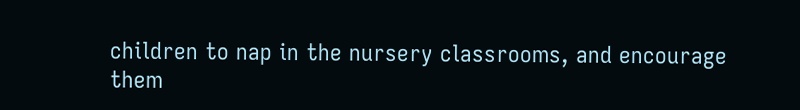children to nap in the nursery classrooms, and encourage them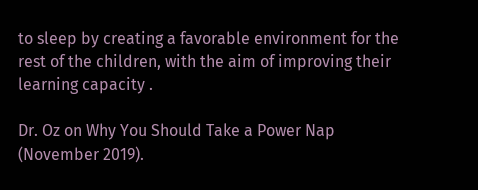to sleep by creating a favorable environment for the rest of the children, with the aim of improving their learning capacity .

Dr. Oz on Why You Should Take a Power Nap (November 2019).